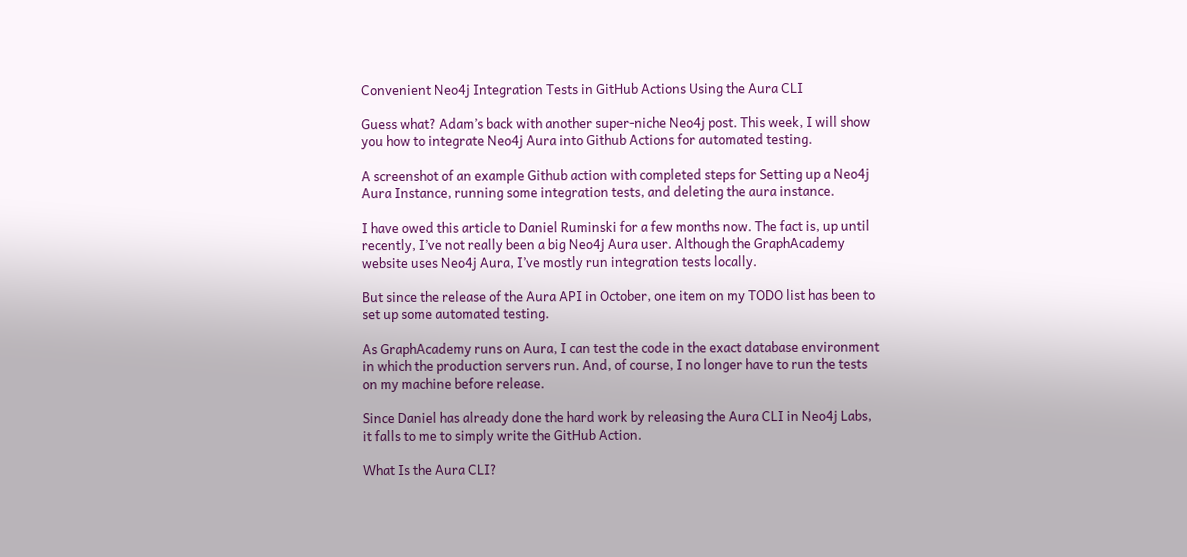Convenient Neo4j Integration Tests in GitHub Actions Using the Aura CLI

Guess what? Adam’s back with another super-niche Neo4j post. This week, I will show you how to integrate Neo4j Aura into Github Actions for automated testing.

A screenshot of an example Github action with completed steps for Setting up a Neo4j Aura Instance, running some integration tests, and deleting the aura instance.

I have owed this article to Daniel Ruminski for a few months now. The fact is, up until recently, I’ve not really been a big Neo4j Aura user. Although the GraphAcademy website uses Neo4j Aura, I’ve mostly run integration tests locally.

But since the release of the Aura API in October, one item on my TODO list has been to set up some automated testing.

As GraphAcademy runs on Aura, I can test the code in the exact database environment in which the production servers run. And, of course, I no longer have to run the tests on my machine before release.

Since Daniel has already done the hard work by releasing the Aura CLI in Neo4j Labs, it falls to me to simply write the GitHub Action.

What Is the Aura CLI?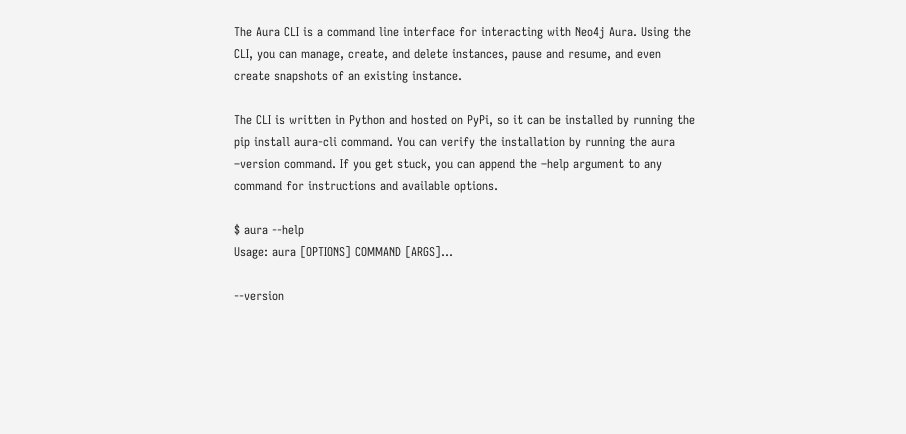The Aura CLI is a command line interface for interacting with Neo4j Aura. Using the CLI, you can manage, create, and delete instances, pause and resume, and even create snapshots of an existing instance.

The CLI is written in Python and hosted on PyPi, so it can be installed by running the pip install aura-cli command. You can verify the installation by running the aura –version command. If you get stuck, you can append the –help argument to any command for instructions and available options.

$ aura --help
Usage: aura [OPTIONS] COMMAND [ARGS]...

--version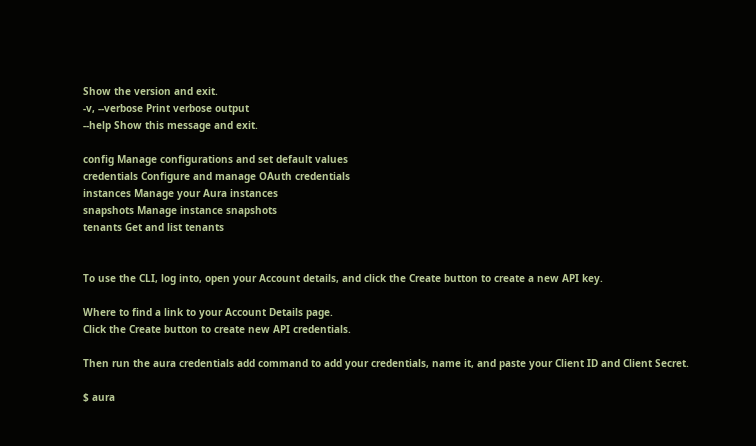Show the version and exit.
-v, --verbose Print verbose output
--help Show this message and exit.

config Manage configurations and set default values
credentials Configure and manage OAuth credentials
instances Manage your Aura instances
snapshots Manage instance snapshots
tenants Get and list tenants


To use the CLI, log into, open your Account details, and click the Create button to create a new API key.

Where to find a link to your Account Details page.
Click the Create button to create new API credentials.

Then run the aura credentials add command to add your credentials, name it, and paste your Client ID and Client Secret.

$ aura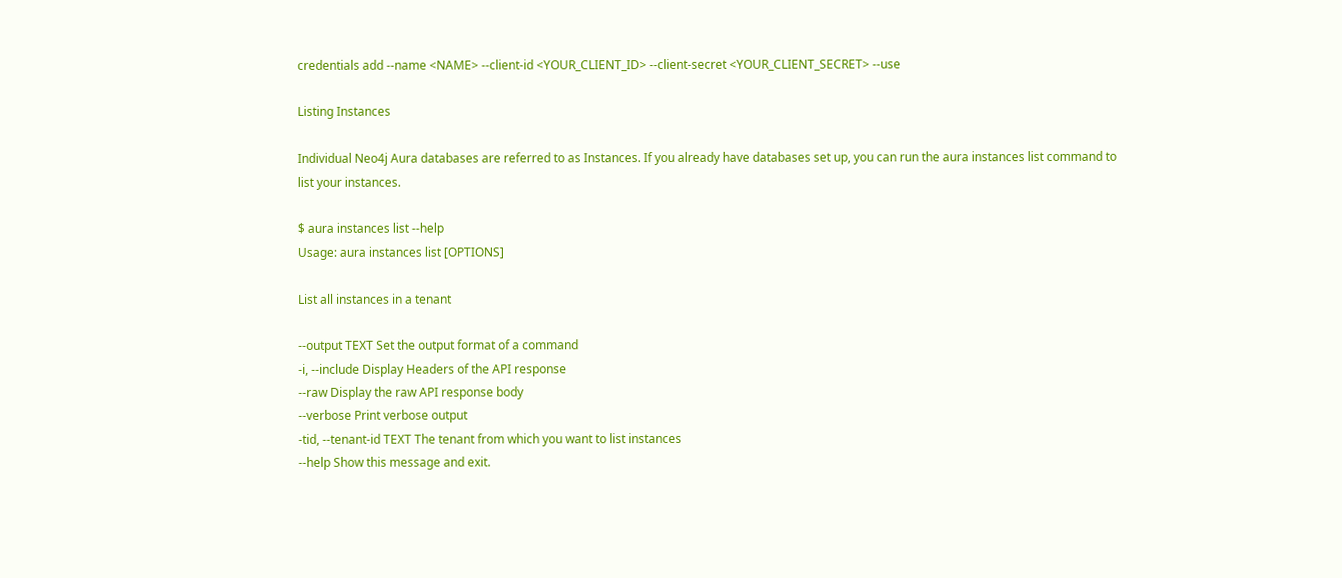credentials add --name <NAME> --client-id <YOUR_CLIENT_ID> --client-secret <YOUR_CLIENT_SECRET> --use

Listing Instances

Individual Neo4j Aura databases are referred to as Instances. If you already have databases set up, you can run the aura instances list command to list your instances.

$ aura instances list --help
Usage: aura instances list [OPTIONS]

List all instances in a tenant

--output TEXT Set the output format of a command
-i, --include Display Headers of the API response
--raw Display the raw API response body
--verbose Print verbose output
-tid, --tenant-id TEXT The tenant from which you want to list instances
--help Show this message and exit.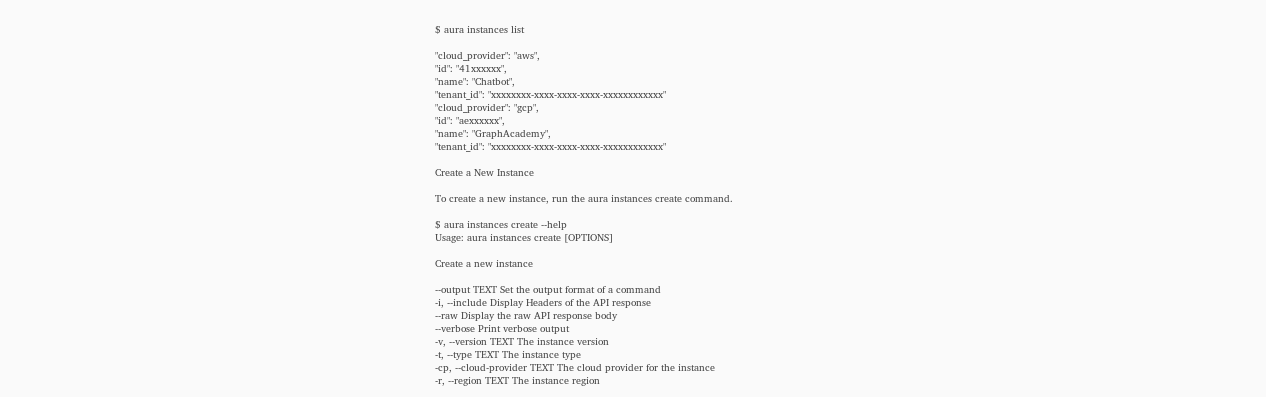$ aura instances list

"cloud_provider": "aws",
"id": "41xxxxxx",
"name": "Chatbot",
"tenant_id": "xxxxxxxx-xxxx-xxxx-xxxx-xxxxxxxxxxxx"
"cloud_provider": "gcp",
"id": "aexxxxxx",
"name": "GraphAcademy",
"tenant_id": "xxxxxxxx-xxxx-xxxx-xxxx-xxxxxxxxxxxx"

Create a New Instance

To create a new instance, run the aura instances create command.

$ aura instances create --help
Usage: aura instances create [OPTIONS]

Create a new instance

--output TEXT Set the output format of a command
-i, --include Display Headers of the API response
--raw Display the raw API response body
--verbose Print verbose output
-v, --version TEXT The instance version
-t, --type TEXT The instance type
-cp, --cloud-provider TEXT The cloud provider for the instance
-r, --region TEXT The instance region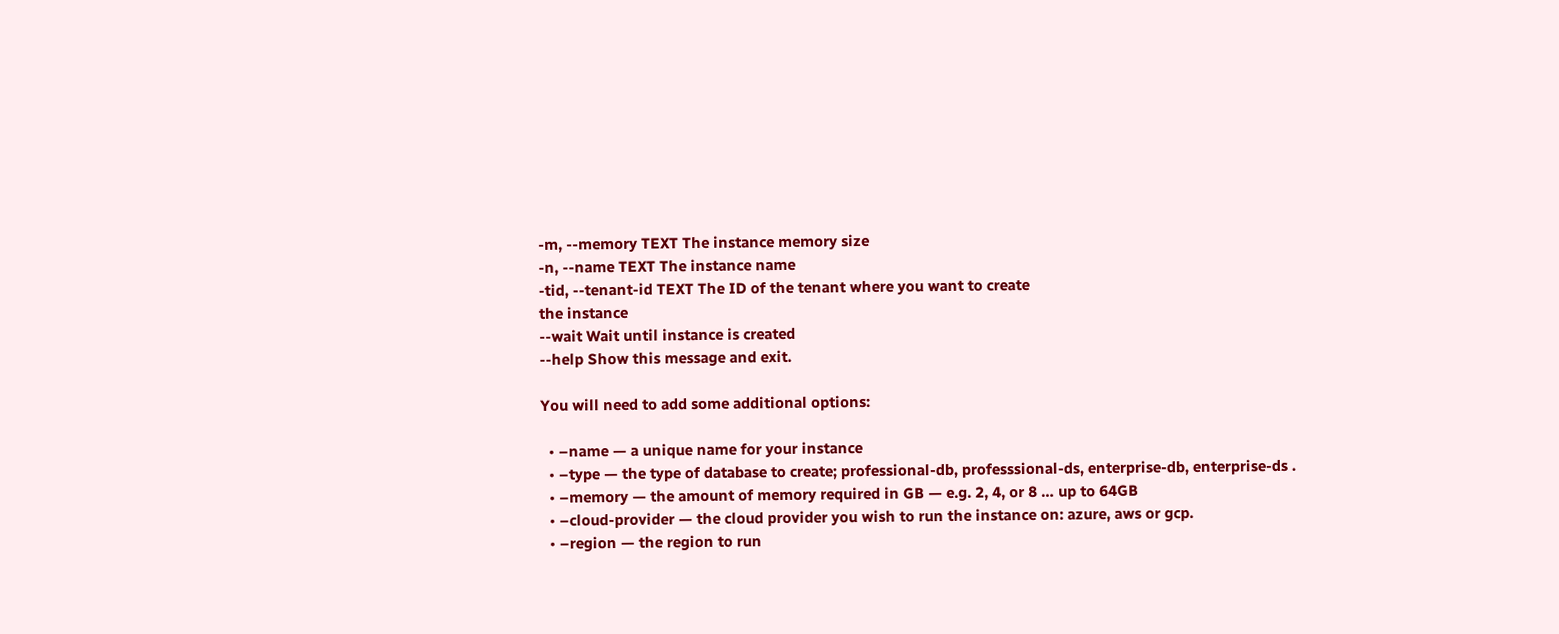-m, --memory TEXT The instance memory size
-n, --name TEXT The instance name
-tid, --tenant-id TEXT The ID of the tenant where you want to create
the instance
--wait Wait until instance is created
--help Show this message and exit.

You will need to add some additional options:

  • –name — a unique name for your instance
  • –type — the type of database to create; professional-db, professsional-ds, enterprise-db, enterprise-ds .
  • –memory — the amount of memory required in GB — e.g. 2, 4, or 8 … up to 64GB
  • –cloud-provider — the cloud provider you wish to run the instance on: azure, aws or gcp.
  • –region — the region to run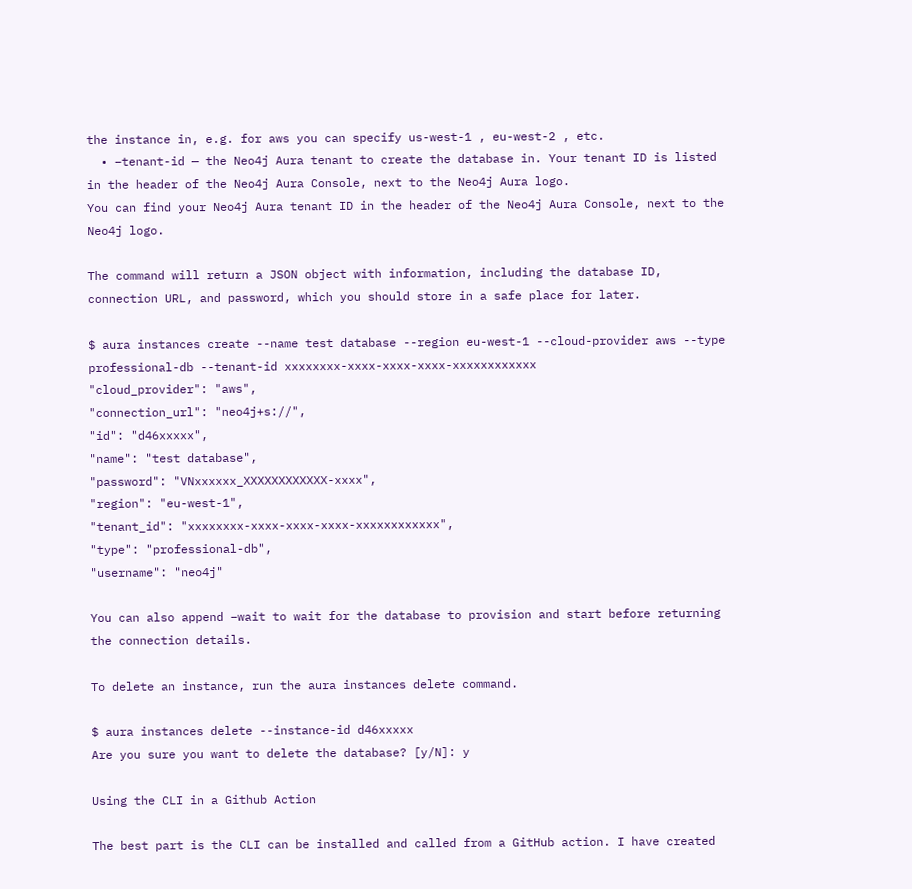the instance in, e.g. for aws you can specify us-west-1 , eu-west-2 , etc.
  • –tenant-id — the Neo4j Aura tenant to create the database in. Your tenant ID is listed in the header of the Neo4j Aura Console, next to the Neo4j Aura logo.
You can find your Neo4j Aura tenant ID in the header of the Neo4j Aura Console, next to the Neo4j logo.

The command will return a JSON object with information, including the database ID, connection URL, and password, which you should store in a safe place for later.

$ aura instances create --name test database --region eu-west-1 --cloud-provider aws --type professional-db --tenant-id xxxxxxxx-xxxx-xxxx-xxxx-xxxxxxxxxxxx
"cloud_provider": "aws",
"connection_url": "neo4j+s://",
"id": "d46xxxxx",
"name": "test database",
"password": "VNxxxxxx_XXXXXXXXXXXX-xxxx",
"region": "eu-west-1",
"tenant_id": "xxxxxxxx-xxxx-xxxx-xxxx-xxxxxxxxxxxx",
"type": "professional-db",
"username": "neo4j"

You can also append –wait to wait for the database to provision and start before returning the connection details.

To delete an instance, run the aura instances delete command.

$ aura instances delete --instance-id d46xxxxx
Are you sure you want to delete the database? [y/N]: y

Using the CLI in a Github Action

The best part is the CLI can be installed and called from a GitHub action. I have created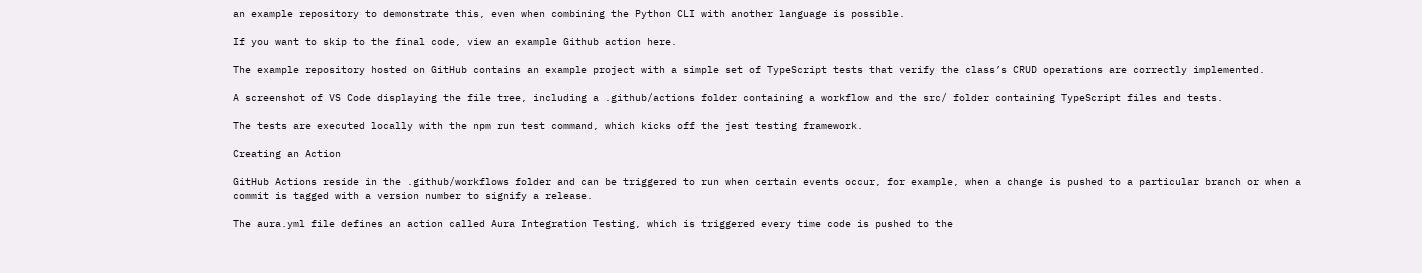an example repository to demonstrate this, even when combining the Python CLI with another language is possible.

If you want to skip to the final code, view an example Github action here.

The example repository hosted on GitHub contains an example project with a simple set of TypeScript tests that verify the class’s CRUD operations are correctly implemented.

A screenshot of VS Code displaying the file tree, including a .github/actions folder containing a workflow and the src/ folder containing TypeScript files and tests.

The tests are executed locally with the npm run test command, which kicks off the jest testing framework.

Creating an Action

GitHub Actions reside in the .github/workflows folder and can be triggered to run when certain events occur, for example, when a change is pushed to a particular branch or when a commit is tagged with a version number to signify a release.

The aura.yml file defines an action called Aura Integration Testing, which is triggered every time code is pushed to the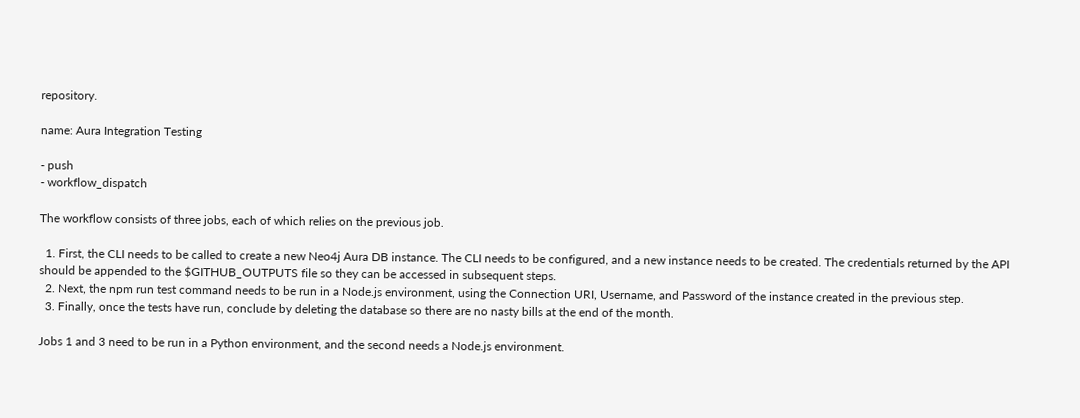repository.

name: Aura Integration Testing

- push
- workflow_dispatch

The workflow consists of three jobs, each of which relies on the previous job.

  1. First, the CLI needs to be called to create a new Neo4j Aura DB instance. The CLI needs to be configured, and a new instance needs to be created. The credentials returned by the API should be appended to the $GITHUB_OUTPUTS file so they can be accessed in subsequent steps.
  2. Next, the npm run test command needs to be run in a Node.js environment, using the Connection URI, Username, and Password of the instance created in the previous step.
  3. Finally, once the tests have run, conclude by deleting the database so there are no nasty bills at the end of the month.

Jobs 1 and 3 need to be run in a Python environment, and the second needs a Node.js environment.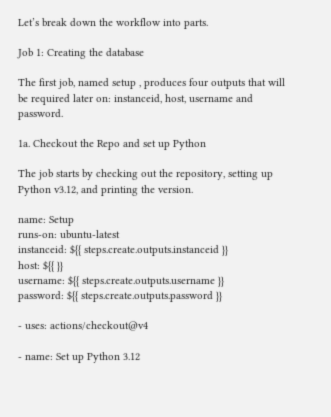Let’s break down the workflow into parts.

Job 1: Creating the database

The first job, named setup , produces four outputs that will be required later on: instanceid, host, username and password.

1a. Checkout the Repo and set up Python

The job starts by checking out the repository, setting up Python v3.12, and printing the version.

name: Setup
runs-on: ubuntu-latest
instanceid: ${{ steps.create.outputs.instanceid }}
host: ${{ }}
username: ${{ steps.create.outputs.username }}
password: ${{ steps.create.outputs.password }}

- uses: actions/checkout@v4

- name: Set up Python 3.12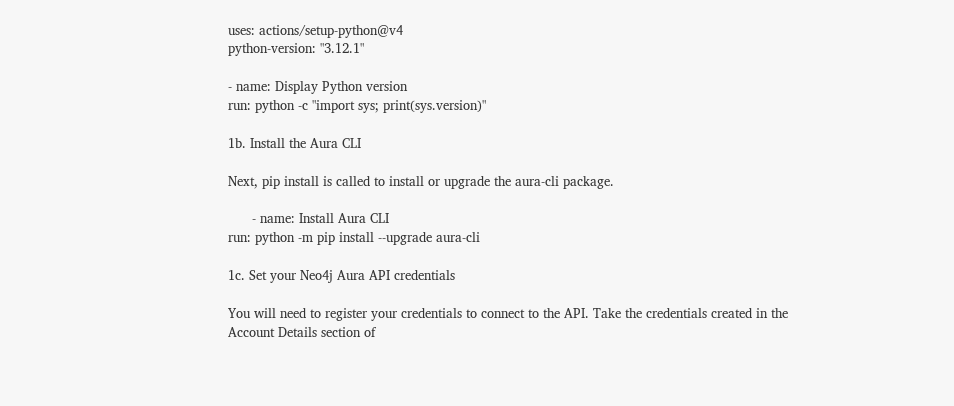uses: actions/setup-python@v4
python-version: "3.12.1"

- name: Display Python version
run: python -c "import sys; print(sys.version)"

1b. Install the Aura CLI

Next, pip install is called to install or upgrade the aura-cli package.

      - name: Install Aura CLI
run: python -m pip install --upgrade aura-cli

1c. Set your Neo4j Aura API credentials

You will need to register your credentials to connect to the API. Take the credentials created in the Account Details section of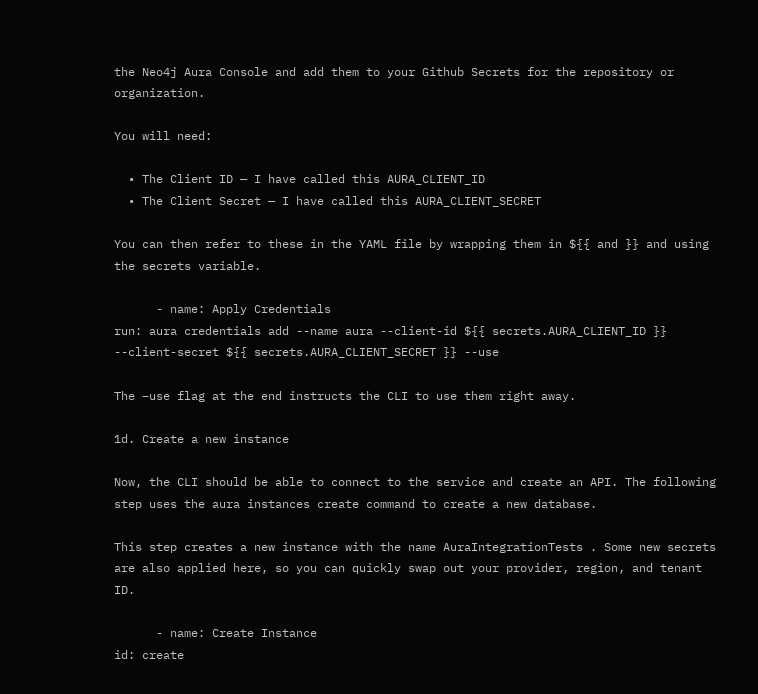the Neo4j Aura Console and add them to your Github Secrets for the repository or organization.

You will need:

  • The Client ID — I have called this AURA_CLIENT_ID
  • The Client Secret — I have called this AURA_CLIENT_SECRET

You can then refer to these in the YAML file by wrapping them in ${{ and }} and using the secrets variable.

      - name: Apply Credentials
run: aura credentials add --name aura --client-id ${{ secrets.AURA_CLIENT_ID }} --client-secret ${{ secrets.AURA_CLIENT_SECRET }} --use

The –use flag at the end instructs the CLI to use them right away.

1d. Create a new instance

Now, the CLI should be able to connect to the service and create an API. The following step uses the aura instances create command to create a new database.

This step creates a new instance with the name AuraIntegrationTests . Some new secrets are also applied here, so you can quickly swap out your provider, region, and tenant ID.

      - name: Create Instance
id: create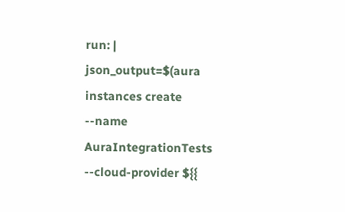run: |
json_output=$(aura instances create --name AuraIntegrationTests --cloud-provider ${{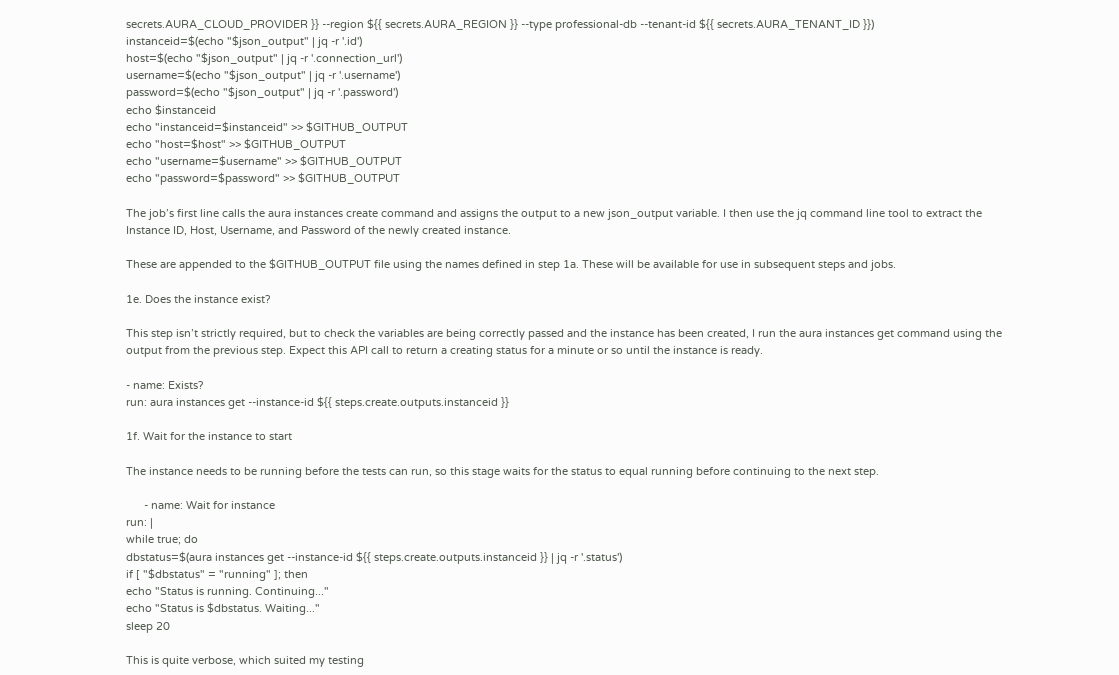secrets.AURA_CLOUD_PROVIDER }} --region ${{ secrets.AURA_REGION }} --type professional-db --tenant-id ${{ secrets.AURA_TENANT_ID }})
instanceid=$(echo "$json_output" | jq -r '.id')
host=$(echo "$json_output" | jq -r '.connection_url')
username=$(echo "$json_output" | jq -r '.username')
password=$(echo "$json_output" | jq -r '.password')
echo $instanceid
echo "instanceid=$instanceid" >> $GITHUB_OUTPUT
echo "host=$host" >> $GITHUB_OUTPUT
echo "username=$username" >> $GITHUB_OUTPUT
echo "password=$password" >> $GITHUB_OUTPUT

The job’s first line calls the aura instances create command and assigns the output to a new json_output variable. I then use the jq command line tool to extract the Instance ID, Host, Username, and Password of the newly created instance.

These are appended to the $GITHUB_OUTPUT file using the names defined in step 1a. These will be available for use in subsequent steps and jobs.

1e. Does the instance exist?

This step isn’t strictly required, but to check the variables are being correctly passed and the instance has been created, I run the aura instances get command using the output from the previous step. Expect this API call to return a creating status for a minute or so until the instance is ready.

- name: Exists?
run: aura instances get --instance-id ${{ steps.create.outputs.instanceid }}

1f. Wait for the instance to start

The instance needs to be running before the tests can run, so this stage waits for the status to equal running before continuing to the next step.

      - name: Wait for instance
run: |
while true; do
dbstatus=$(aura instances get --instance-id ${{ steps.create.outputs.instanceid }} | jq -r '.status')
if [ "$dbstatus" = "running" ]; then
echo "Status is running. Continuing..."
echo "Status is $dbstatus. Waiting..."
sleep 20

This is quite verbose, which suited my testing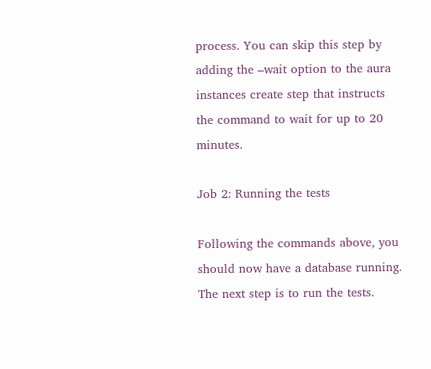process. You can skip this step by adding the –wait option to the aura instances create step that instructs the command to wait for up to 20 minutes.

Job 2: Running the tests

Following the commands above, you should now have a database running. The next step is to run the tests.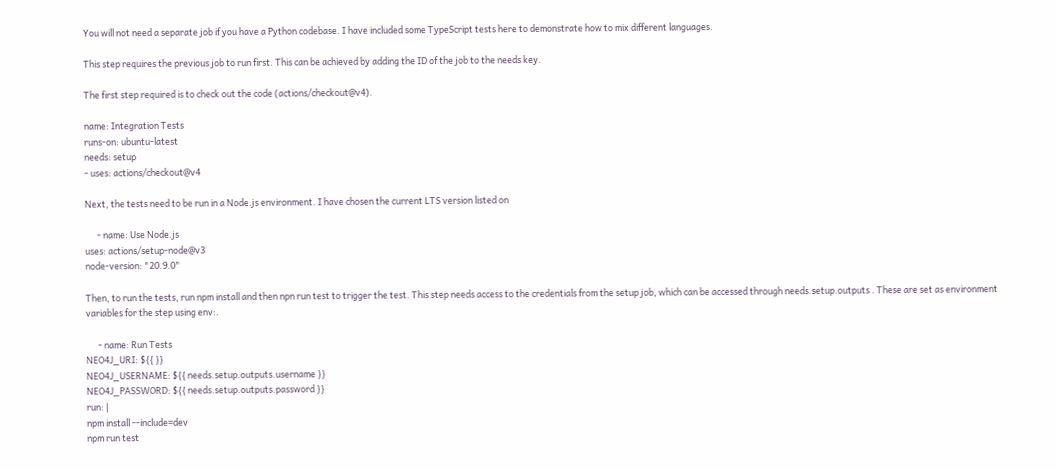You will not need a separate job if you have a Python codebase. I have included some TypeScript tests here to demonstrate how to mix different languages.

This step requires the previous job to run first. This can be achieved by adding the ID of the job to the needs key.

The first step required is to check out the code (actions/checkout@v4).

name: Integration Tests
runs-on: ubuntu-latest
needs: setup
- uses: actions/checkout@v4

Next, the tests need to be run in a Node.js environment. I have chosen the current LTS version listed on

      - name: Use Node.js
uses: actions/setup-node@v3
node-version: "20.9.0"

Then, to run the tests, run npm install and then npn run test to trigger the test. This step needs access to the credentials from the setup job, which can be accessed through needs.setup.outputs . These are set as environment variables for the step using env:.

      - name: Run Tests
NEO4J_URI: ${{ }}
NEO4J_USERNAME: ${{ needs.setup.outputs.username }}
NEO4J_PASSWORD: ${{ needs.setup.outputs.password }}
run: |
npm install --include=dev
npm run test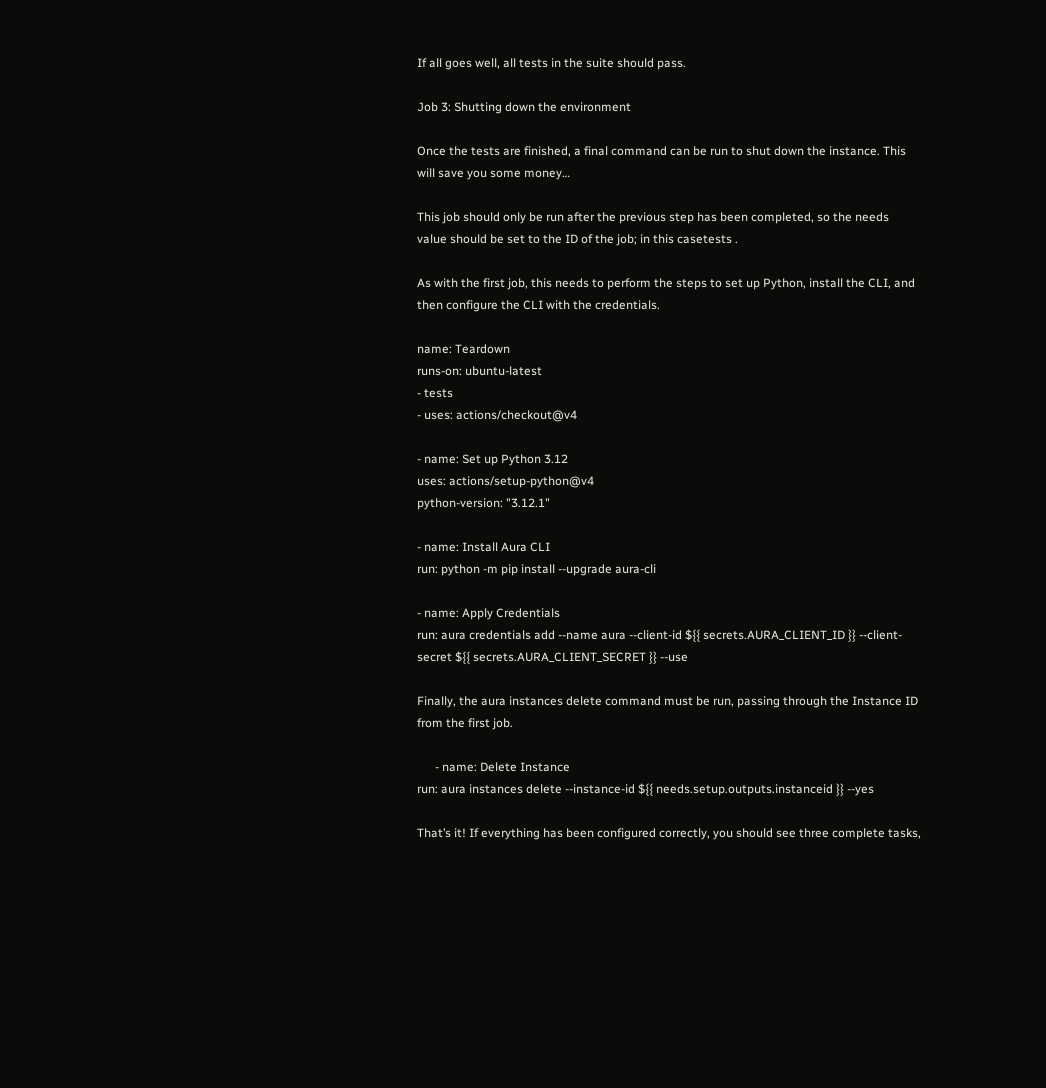If all goes well, all tests in the suite should pass.

Job 3: Shutting down the environment

Once the tests are finished, a final command can be run to shut down the instance. This will save you some money…

This job should only be run after the previous step has been completed, so the needs value should be set to the ID of the job; in this casetests .

As with the first job, this needs to perform the steps to set up Python, install the CLI, and then configure the CLI with the credentials.

name: Teardown
runs-on: ubuntu-latest
- tests
- uses: actions/checkout@v4

- name: Set up Python 3.12
uses: actions/setup-python@v4
python-version: "3.12.1"

- name: Install Aura CLI
run: python -m pip install --upgrade aura-cli

- name: Apply Credentials
run: aura credentials add --name aura --client-id ${{ secrets.AURA_CLIENT_ID }} --client-secret ${{ secrets.AURA_CLIENT_SECRET }} --use

Finally, the aura instances delete command must be run, passing through the Instance ID from the first job.

      - name: Delete Instance
run: aura instances delete --instance-id ${{ needs.setup.outputs.instanceid }} --yes

That’s it! If everything has been configured correctly, you should see three complete tasks,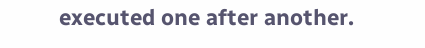executed one after another.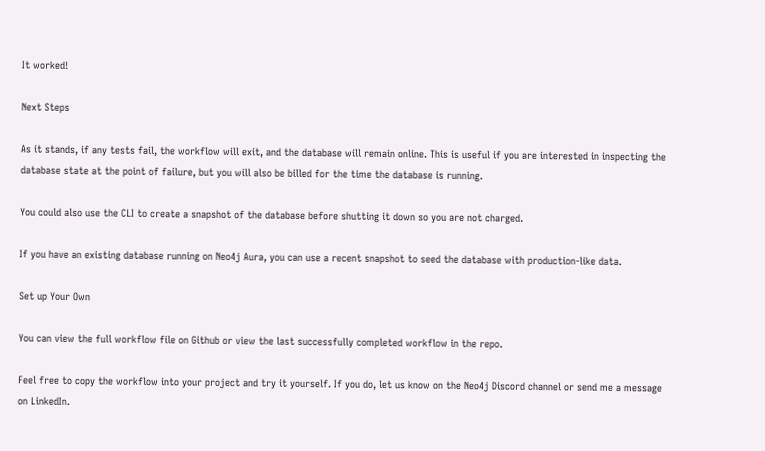It worked!

Next Steps

As it stands, if any tests fail, the workflow will exit, and the database will remain online. This is useful if you are interested in inspecting the database state at the point of failure, but you will also be billed for the time the database is running.

You could also use the CLI to create a snapshot of the database before shutting it down so you are not charged.

If you have an existing database running on Neo4j Aura, you can use a recent snapshot to seed the database with production-like data.

Set up Your Own

You can view the full workflow file on Github or view the last successfully completed workflow in the repo.

Feel free to copy the workflow into your project and try it yourself. If you do, let us know on the Neo4j Discord channel or send me a message on LinkedIn.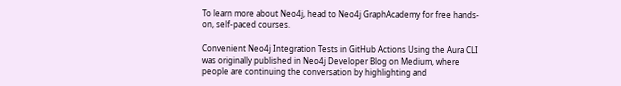To learn more about Neo4j, head to Neo4j GraphAcademy for free hands-on, self-paced courses.

Convenient Neo4j Integration Tests in GitHub Actions Using the Aura CLI was originally published in Neo4j Developer Blog on Medium, where people are continuing the conversation by highlighting and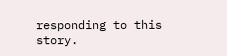responding to this story.